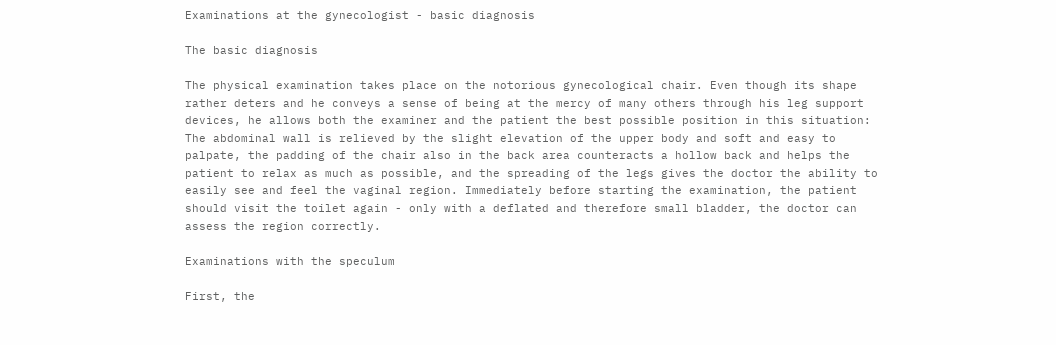Examinations at the gynecologist - basic diagnosis

The basic diagnosis

The physical examination takes place on the notorious gynecological chair. Even though its shape rather deters and he conveys a sense of being at the mercy of many others through his leg support devices, he allows both the examiner and the patient the best possible position in this situation: The abdominal wall is relieved by the slight elevation of the upper body and soft and easy to palpate, the padding of the chair also in the back area counteracts a hollow back and helps the patient to relax as much as possible, and the spreading of the legs gives the doctor the ability to easily see and feel the vaginal region. Immediately before starting the examination, the patient should visit the toilet again - only with a deflated and therefore small bladder, the doctor can assess the region correctly.

Examinations with the speculum

First, the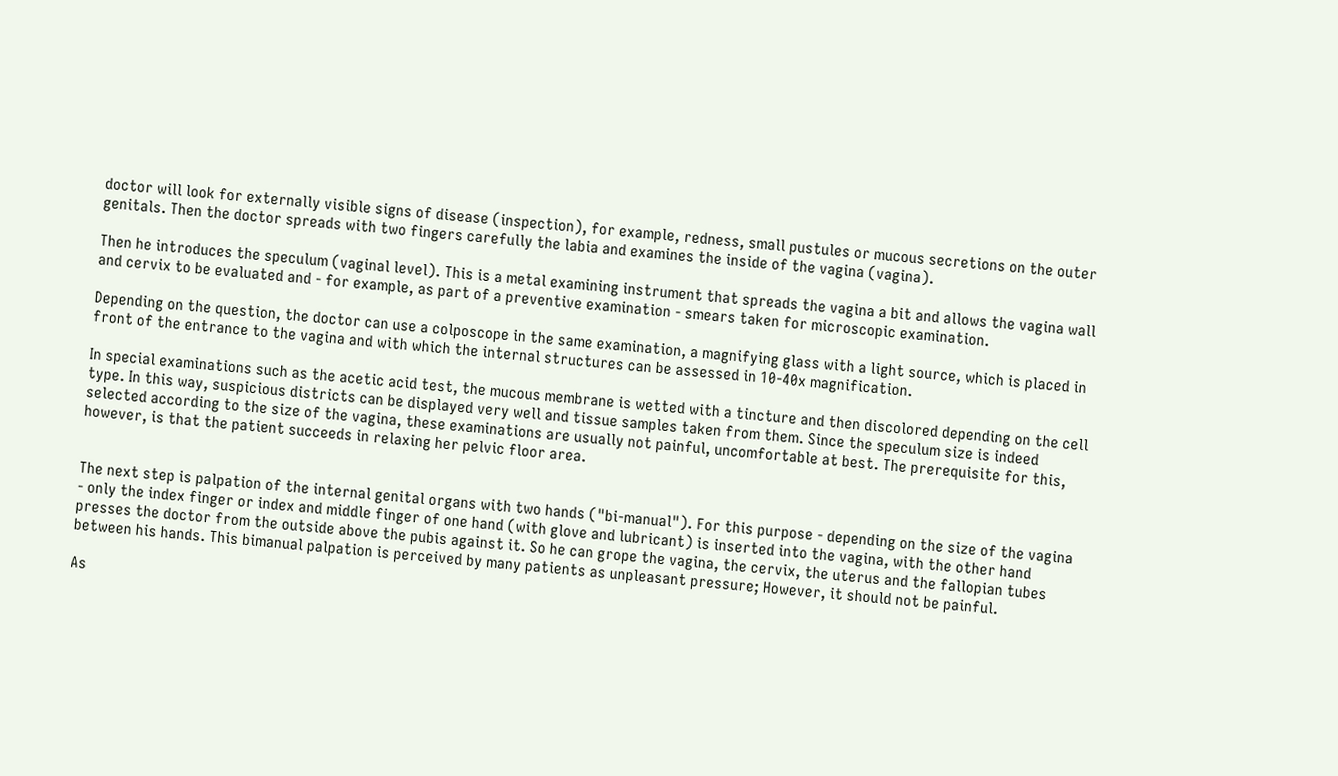doctor will look for externally visible signs of disease (inspection), for example, redness, small pustules or mucous secretions on the outer genitals. Then the doctor spreads with two fingers carefully the labia and examines the inside of the vagina (vagina).

Then he introduces the speculum (vaginal level). This is a metal examining instrument that spreads the vagina a bit and allows the vagina wall and cervix to be evaluated and - for example, as part of a preventive examination - smears taken for microscopic examination.

Depending on the question, the doctor can use a colposcope in the same examination, a magnifying glass with a light source, which is placed in front of the entrance to the vagina and with which the internal structures can be assessed in 10-40x magnification.

In special examinations such as the acetic acid test, the mucous membrane is wetted with a tincture and then discolored depending on the cell type. In this way, suspicious districts can be displayed very well and tissue samples taken from them. Since the speculum size is indeed selected according to the size of the vagina, these examinations are usually not painful, uncomfortable at best. The prerequisite for this, however, is that the patient succeeds in relaxing her pelvic floor area.


The next step is palpation of the internal genital organs with two hands ("bi-manual"). For this purpose - depending on the size of the vagina - only the index finger or index and middle finger of one hand (with glove and lubricant) is inserted into the vagina, with the other hand presses the doctor from the outside above the pubis against it. So he can grope the vagina, the cervix, the uterus and the fallopian tubes between his hands. This bimanual palpation is perceived by many patients as unpleasant pressure; However, it should not be painful.

As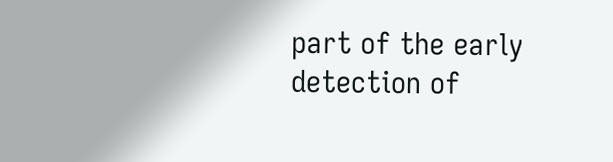part of the early detection of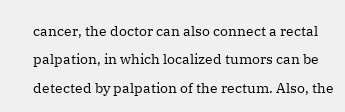cancer, the doctor can also connect a rectal palpation, in which localized tumors can be detected by palpation of the rectum. Also, the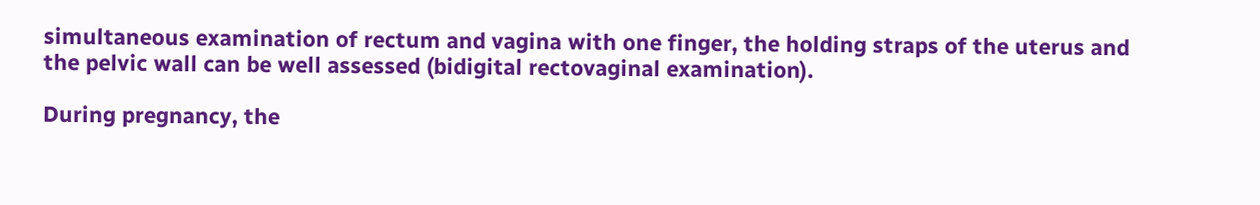simultaneous examination of rectum and vagina with one finger, the holding straps of the uterus and the pelvic wall can be well assessed (bidigital rectovaginal examination).

During pregnancy, the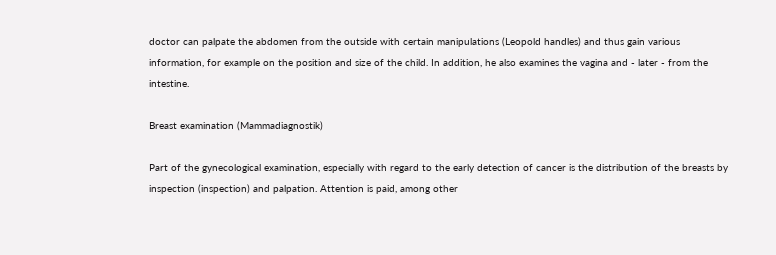doctor can palpate the abdomen from the outside with certain manipulations (Leopold handles) and thus gain various information, for example on the position and size of the child. In addition, he also examines the vagina and - later - from the intestine.

Breast examination (Mammadiagnostik)

Part of the gynecological examination, especially with regard to the early detection of cancer is the distribution of the breasts by inspection (inspection) and palpation. Attention is paid, among other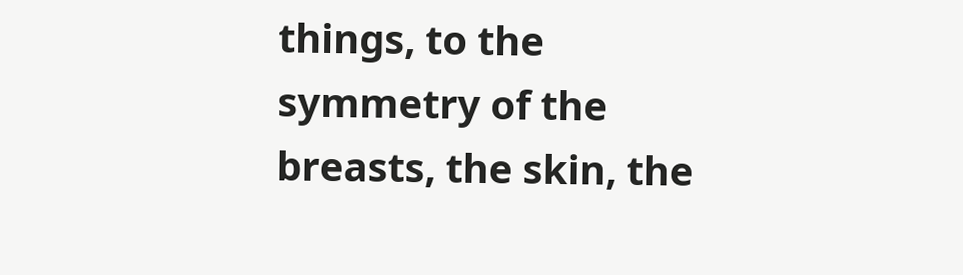things, to the symmetry of the breasts, the skin, the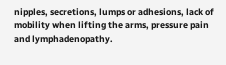nipples, secretions, lumps or adhesions, lack of mobility when lifting the arms, pressure pain and lymphadenopathy.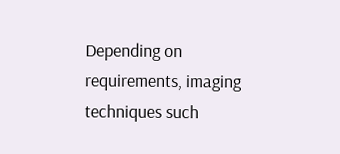Depending on requirements, imaging techniques such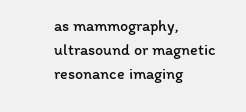as mammography, ultrasound or magnetic resonance imaging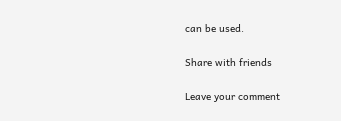can be used.

Share with friends

Leave your comment